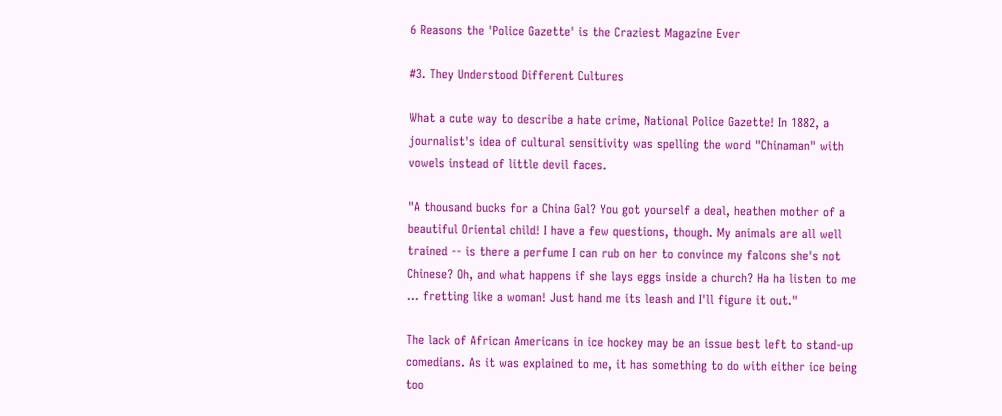6 Reasons the 'Police Gazette' is the Craziest Magazine Ever

#3. They Understood Different Cultures

What a cute way to describe a hate crime, National Police Gazette! In 1882, a journalist's idea of cultural sensitivity was spelling the word "Chinaman" with vowels instead of little devil faces.

"A thousand bucks for a China Gal? You got yourself a deal, heathen mother of a beautiful Oriental child! I have a few questions, though. My animals are all well trained -- is there a perfume I can rub on her to convince my falcons she's not Chinese? Oh, and what happens if she lays eggs inside a church? Ha ha listen to me ... fretting like a woman! Just hand me its leash and I'll figure it out."

The lack of African Americans in ice hockey may be an issue best left to stand-up comedians. As it was explained to me, it has something to do with either ice being too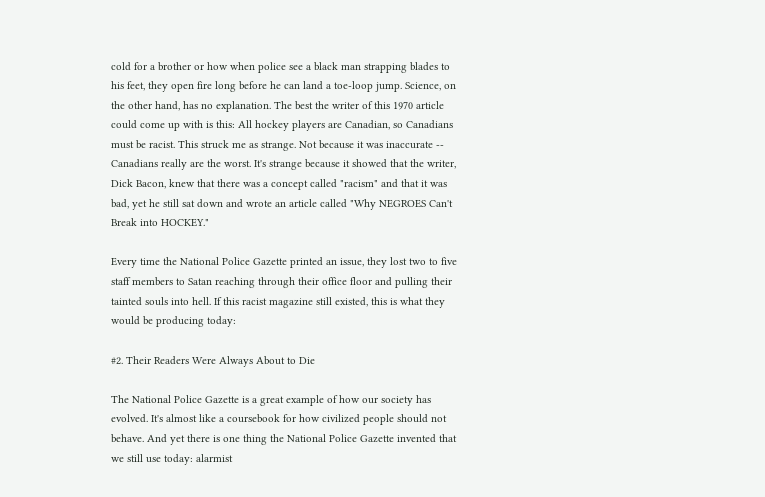cold for a brother or how when police see a black man strapping blades to his feet, they open fire long before he can land a toe-loop jump. Science, on the other hand, has no explanation. The best the writer of this 1970 article could come up with is this: All hockey players are Canadian, so Canadians must be racist. This struck me as strange. Not because it was inaccurate -- Canadians really are the worst. It's strange because it showed that the writer, Dick Bacon, knew that there was a concept called "racism" and that it was bad, yet he still sat down and wrote an article called "Why NEGROES Can't Break into HOCKEY."

Every time the National Police Gazette printed an issue, they lost two to five staff members to Satan reaching through their office floor and pulling their tainted souls into hell. If this racist magazine still existed, this is what they would be producing today:

#2. Their Readers Were Always About to Die

The National Police Gazette is a great example of how our society has evolved. It's almost like a coursebook for how civilized people should not behave. And yet there is one thing the National Police Gazette invented that we still use today: alarmist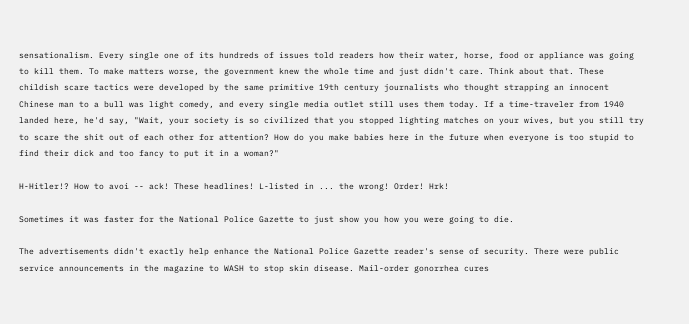sensationalism. Every single one of its hundreds of issues told readers how their water, horse, food or appliance was going to kill them. To make matters worse, the government knew the whole time and just didn't care. Think about that. These childish scare tactics were developed by the same primitive 19th century journalists who thought strapping an innocent Chinese man to a bull was light comedy, and every single media outlet still uses them today. If a time-traveler from 1940 landed here, he'd say, "Wait, your society is so civilized that you stopped lighting matches on your wives, but you still try to scare the shit out of each other for attention? How do you make babies here in the future when everyone is too stupid to find their dick and too fancy to put it in a woman?"

H-Hitler!? How to avoi -- ack! These headlines! L-listed in ... the wrong! Order! Hrk!

Sometimes it was faster for the National Police Gazette to just show you how you were going to die.

The advertisements didn't exactly help enhance the National Police Gazette reader's sense of security. There were public service announcements in the magazine to WASH to stop skin disease. Mail-order gonorrhea cures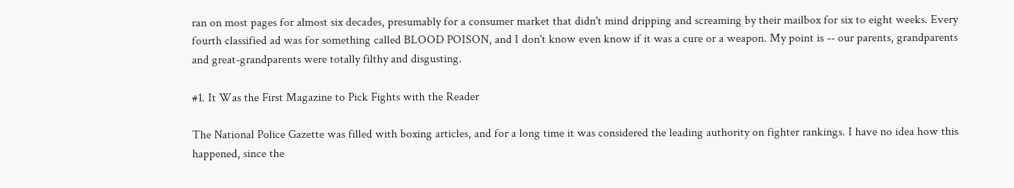ran on most pages for almost six decades, presumably for a consumer market that didn't mind dripping and screaming by their mailbox for six to eight weeks. Every fourth classified ad was for something called BLOOD POISON, and I don't know even know if it was a cure or a weapon. My point is -- our parents, grandparents and great-grandparents were totally filthy and disgusting.

#1. It Was the First Magazine to Pick Fights with the Reader

The National Police Gazette was filled with boxing articles, and for a long time it was considered the leading authority on fighter rankings. I have no idea how this happened, since the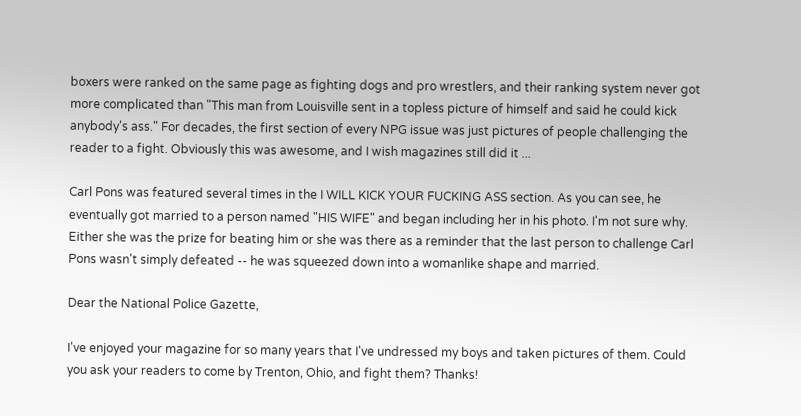boxers were ranked on the same page as fighting dogs and pro wrestlers, and their ranking system never got more complicated than "This man from Louisville sent in a topless picture of himself and said he could kick anybody's ass." For decades, the first section of every NPG issue was just pictures of people challenging the reader to a fight. Obviously this was awesome, and I wish magazines still did it ...

Carl Pons was featured several times in the I WILL KICK YOUR FUCKING ASS section. As you can see, he eventually got married to a person named "HIS WIFE" and began including her in his photo. I'm not sure why. Either she was the prize for beating him or she was there as a reminder that the last person to challenge Carl Pons wasn't simply defeated -- he was squeezed down into a womanlike shape and married.

Dear the National Police Gazette,

I've enjoyed your magazine for so many years that I've undressed my boys and taken pictures of them. Could you ask your readers to come by Trenton, Ohio, and fight them? Thanks!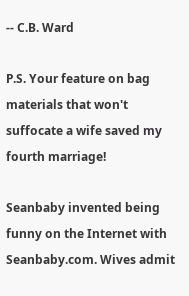-- C.B. Ward

P.S. Your feature on bag materials that won't suffocate a wife saved my fourth marriage!

Seanbaby invented being funny on the Internet with Seanbaby.com. Wives admit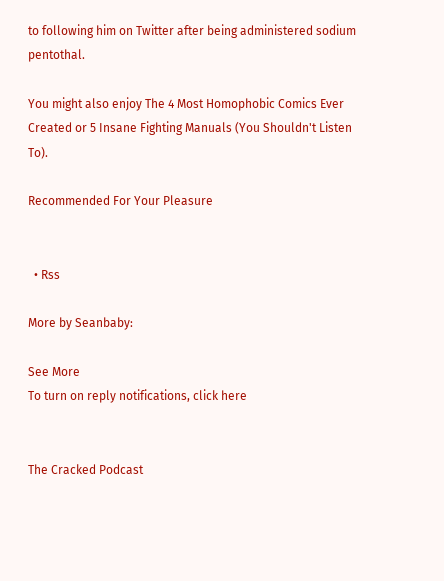to following him on Twitter after being administered sodium pentothal.

You might also enjoy The 4 Most Homophobic Comics Ever Created or 5 Insane Fighting Manuals (You Shouldn't Listen To).

Recommended For Your Pleasure


  • Rss

More by Seanbaby:

See More
To turn on reply notifications, click here


The Cracked Podcast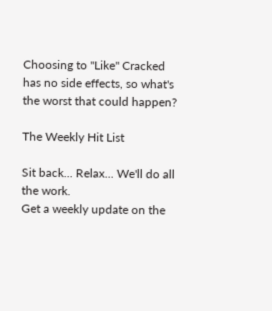Choosing to "Like" Cracked has no side effects, so what's the worst that could happen?

The Weekly Hit List

Sit back... Relax... We'll do all the work.
Get a weekly update on the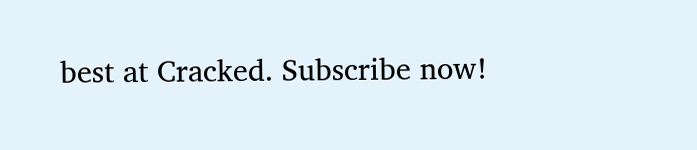best at Cracked. Subscribe now!